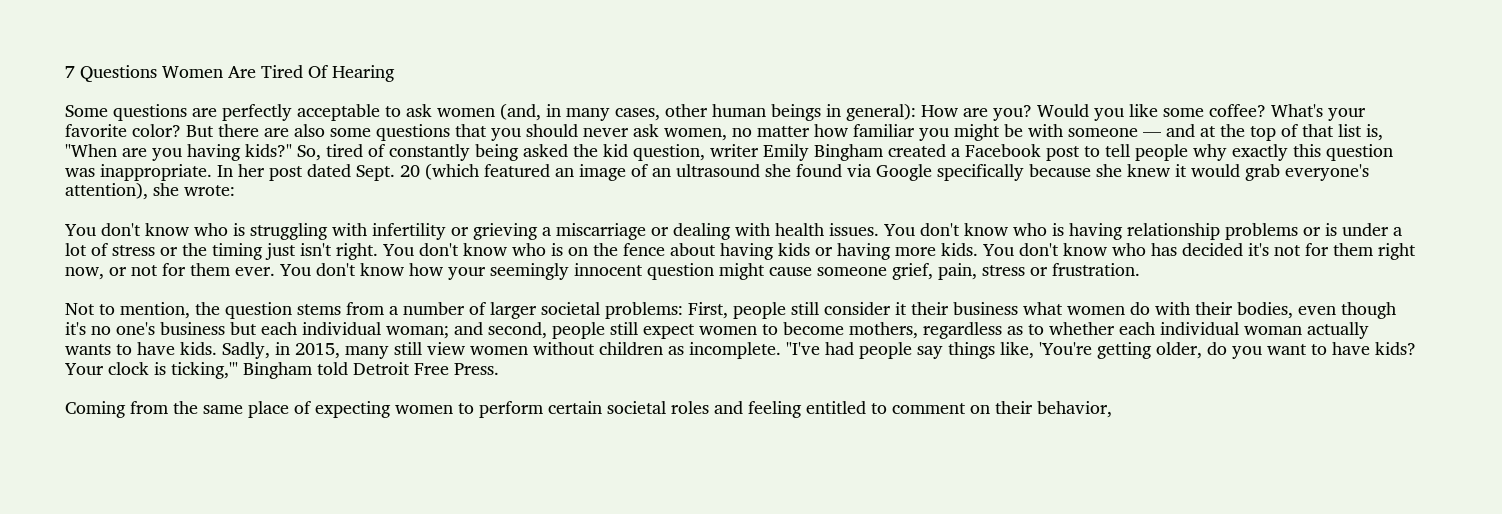7 Questions Women Are Tired Of Hearing

Some questions are perfectly acceptable to ask women (and, in many cases, other human beings in general): How are you? Would you like some coffee? What's your favorite color? But there are also some questions that you should never ask women, no matter how familiar you might be with someone — and at the top of that list is, "When are you having kids?" So, tired of constantly being asked the kid question, writer Emily Bingham created a Facebook post to tell people why exactly this question was inappropriate. In her post dated Sept. 20 (which featured an image of an ultrasound she found via Google specifically because she knew it would grab everyone's attention), she wrote:

You don't know who is struggling with infertility or grieving a miscarriage or dealing with health issues. You don't know who is having relationship problems or is under a lot of stress or the timing just isn't right. You don't know who is on the fence about having kids or having more kids. You don't know who has decided it's not for them right now, or not for them ever. You don't know how your seemingly innocent question might cause someone grief, pain, stress or frustration.

Not to mention, the question stems from a number of larger societal problems: First, people still consider it their business what women do with their bodies, even though it's no one's business but each individual woman; and second, people still expect women to become mothers, regardless as to whether each individual woman actually wants to have kids. Sadly, in 2015, many still view women without children as incomplete. "I've had people say things like, 'You're getting older, do you want to have kids? Your clock is ticking,'" Bingham told Detroit Free Press.

Coming from the same place of expecting women to perform certain societal roles and feeling entitled to comment on their behavior,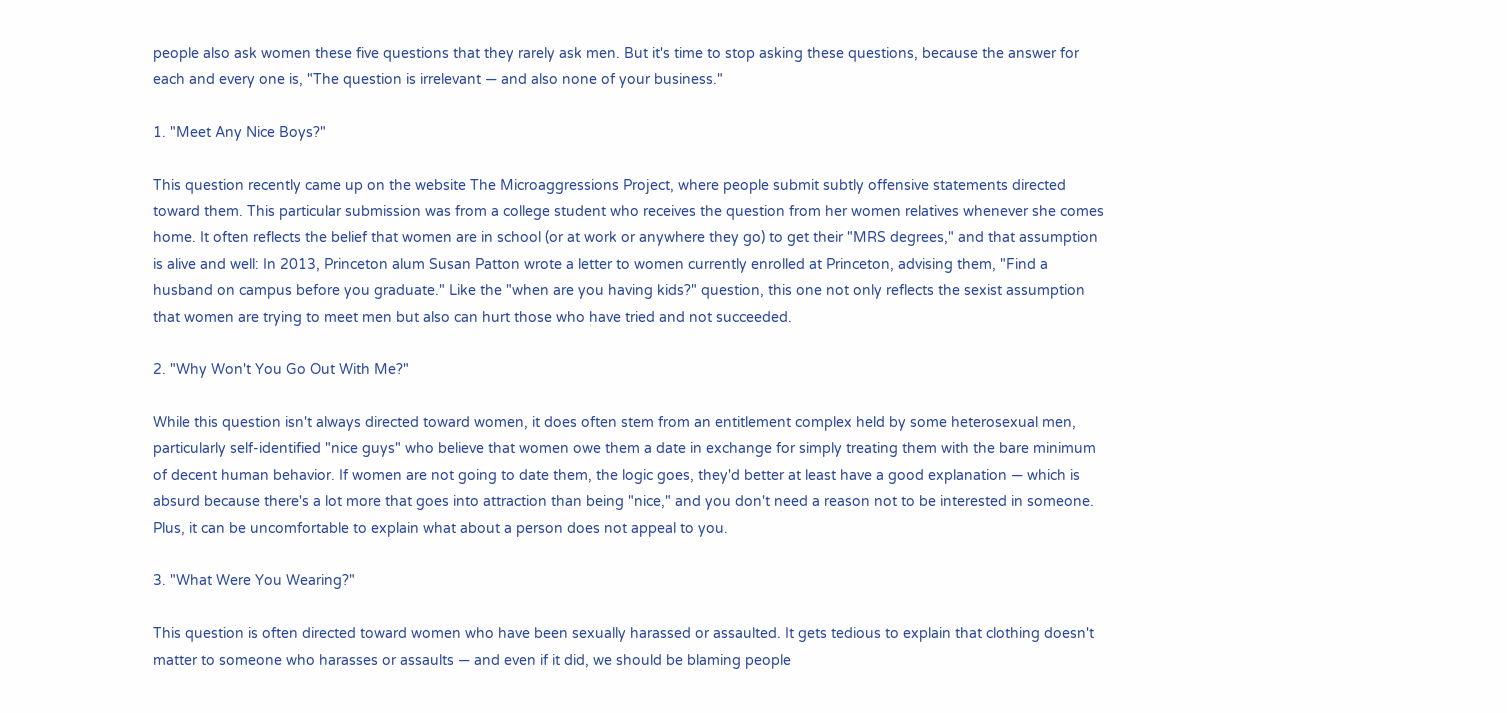people also ask women these five questions that they rarely ask men. But it's time to stop asking these questions, because the answer for each and every one is, "The question is irrelevant — and also none of your business."

1. "Meet Any Nice Boys?"

This question recently came up on the website The Microaggressions Project, where people submit subtly offensive statements directed toward them. This particular submission was from a college student who receives the question from her women relatives whenever she comes home. It often reflects the belief that women are in school (or at work or anywhere they go) to get their "MRS degrees," and that assumption is alive and well: In 2013, Princeton alum Susan Patton wrote a letter to women currently enrolled at Princeton, advising them, "Find a husband on campus before you graduate." Like the "when are you having kids?" question, this one not only reflects the sexist assumption that women are trying to meet men but also can hurt those who have tried and not succeeded.

2. "Why Won't You Go Out With Me?"

While this question isn't always directed toward women, it does often stem from an entitlement complex held by some heterosexual men, particularly self-identified "nice guys" who believe that women owe them a date in exchange for simply treating them with the bare minimum of decent human behavior. If women are not going to date them, the logic goes, they'd better at least have a good explanation — which is absurd because there's a lot more that goes into attraction than being "nice," and you don't need a reason not to be interested in someone. Plus, it can be uncomfortable to explain what about a person does not appeal to you.

3. "What Were You Wearing?"

This question is often directed toward women who have been sexually harassed or assaulted. It gets tedious to explain that clothing doesn't matter to someone who harasses or assaults — and even if it did, we should be blaming people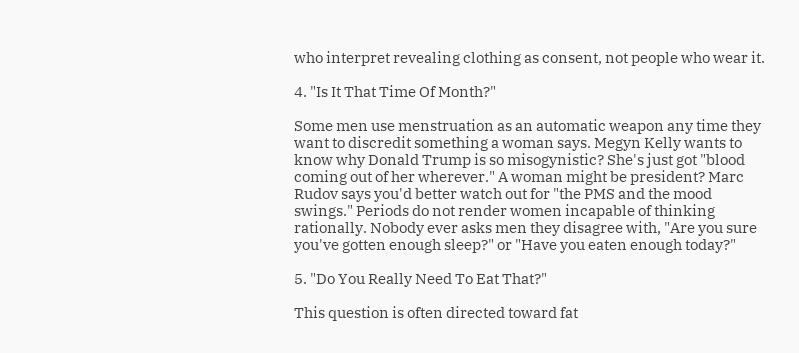who interpret revealing clothing as consent, not people who wear it.

4. "Is It That Time Of Month?"

Some men use menstruation as an automatic weapon any time they want to discredit something a woman says. Megyn Kelly wants to know why Donald Trump is so misogynistic? She's just got "blood coming out of her wherever." A woman might be president? Marc Rudov says you'd better watch out for "the PMS and the mood swings." Periods do not render women incapable of thinking rationally. Nobody ever asks men they disagree with, "Are you sure you've gotten enough sleep?" or "Have you eaten enough today?"

5. "Do You Really Need To Eat That?"

This question is often directed toward fat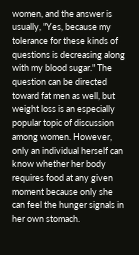women, and the answer is usually, "Yes, because my tolerance for these kinds of questions is decreasing along with my blood sugar." The question can be directed toward fat men as well, but weight loss is an especially popular topic of discussion among women. However, only an individual herself can know whether her body requires food at any given moment because only she can feel the hunger signals in her own stomach.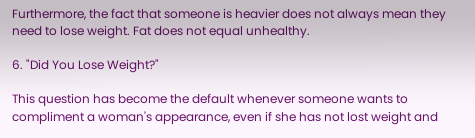Furthermore, the fact that someone is heavier does not always mean they need to lose weight. Fat does not equal unhealthy.

6. "Did You Lose Weight?"

This question has become the default whenever someone wants to compliment a woman's appearance, even if she has not lost weight and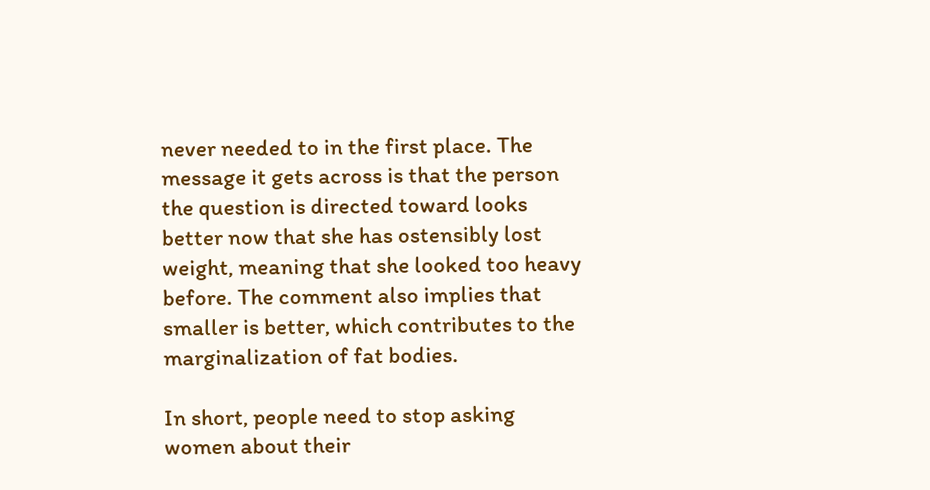never needed to in the first place. The message it gets across is that the person the question is directed toward looks better now that she has ostensibly lost weight, meaning that she looked too heavy before. The comment also implies that smaller is better, which contributes to the marginalization of fat bodies.

In short, people need to stop asking women about their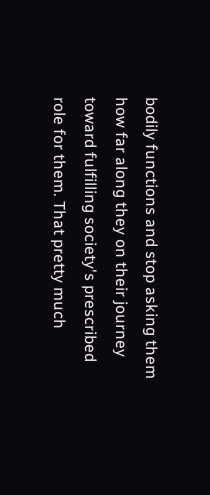bodily functions and stop asking them how far along they on their journey toward fulfilling society's prescribed role for them. That pretty much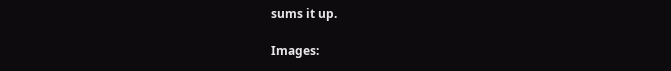sums it up.

Images: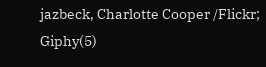jazbeck, Charlotte Cooper /Flickr; Giphy(5)